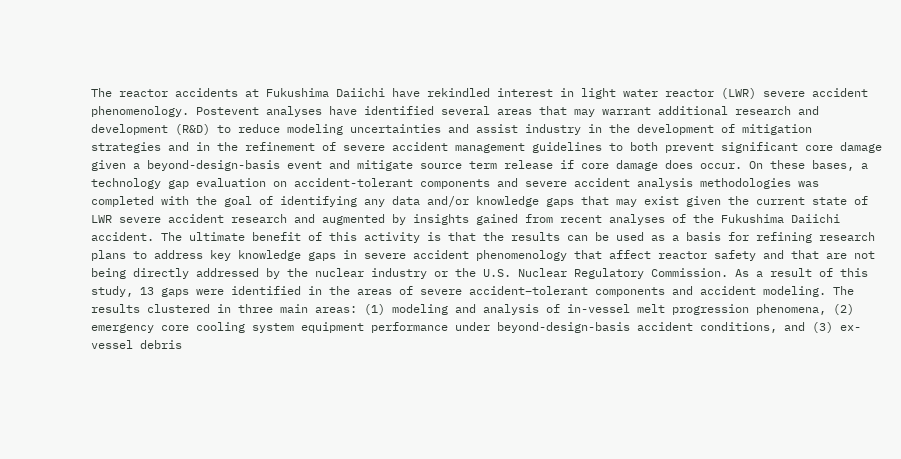The reactor accidents at Fukushima Daiichi have rekindled interest in light water reactor (LWR) severe accident phenomenology. Postevent analyses have identified several areas that may warrant additional research and development (R&D) to reduce modeling uncertainties and assist industry in the development of mitigation strategies and in the refinement of severe accident management guidelines to both prevent significant core damage given a beyond-design-basis event and mitigate source term release if core damage does occur. On these bases, a technology gap evaluation on accident-tolerant components and severe accident analysis methodologies was completed with the goal of identifying any data and/or knowledge gaps that may exist given the current state of LWR severe accident research and augmented by insights gained from recent analyses of the Fukushima Daiichi accident. The ultimate benefit of this activity is that the results can be used as a basis for refining research plans to address key knowledge gaps in severe accident phenomenology that affect reactor safety and that are not being directly addressed by the nuclear industry or the U.S. Nuclear Regulatory Commission. As a result of this study, 13 gaps were identified in the areas of severe accident–tolerant components and accident modeling. The results clustered in three main areas: (1) modeling and analysis of in-vessel melt progression phenomena, (2) emergency core cooling system equipment performance under beyond-design-basis accident conditions, and (3) ex-vessel debris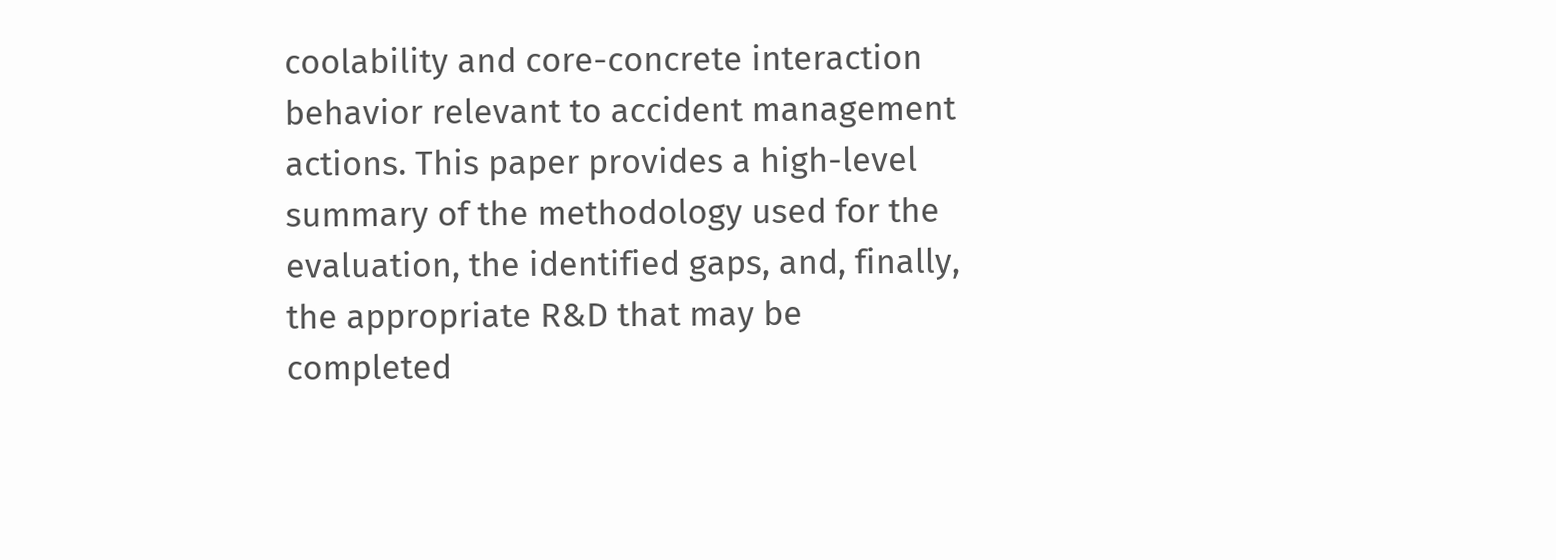coolability and core-concrete interaction behavior relevant to accident management actions. This paper provides a high-level summary of the methodology used for the evaluation, the identified gaps, and, finally, the appropriate R&D that may be completed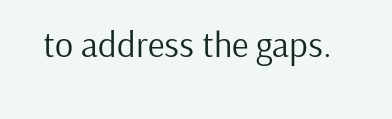to address the gaps.